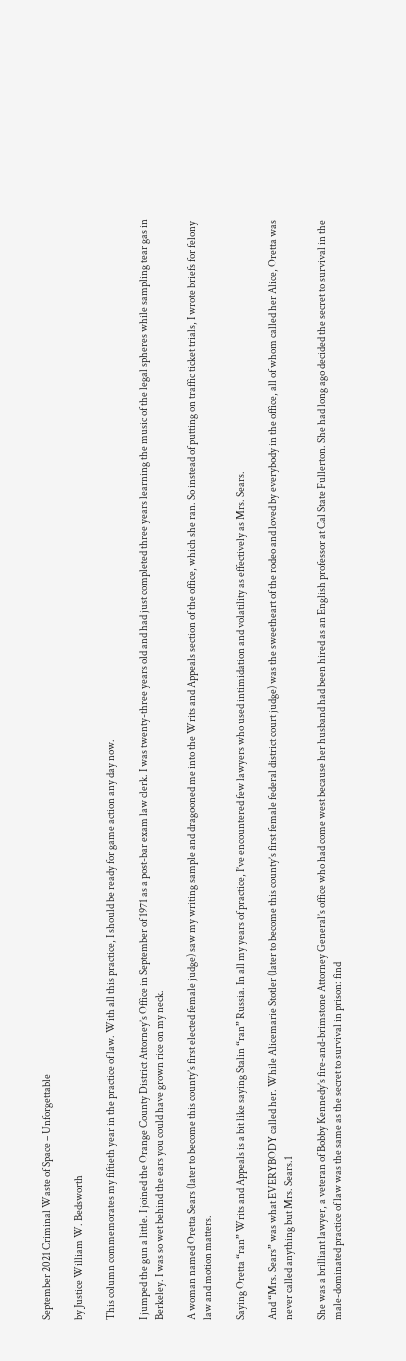September 2021 Criminal Waste of Space – Unforgettable

by Justice William W. Bedsworth

This column commemorates my fiftieth year in the practice of law. With all this practice, I should be ready for game action any day now.

I jumped the gun a little. I joined the Orange County District Attorney’s Office in September of 1971 as a post-bar exam law clerk. I was twenty-three years old and had just completed three years learning the music of the legal spheres while sampling tear gas in Berkeley. I was so wet behind the ears you could have grown rice on my neck.

A woman named Oretta Sears (later to become this county’s first elected female judge) saw my writing sample and dragooned me into the Writs and Appeals section of the office, which she ran. So instead of putting on traffic ticket trials, I wrote briefs for felony law and motion matters.

Saying Oretta “ran” Writs and Appeals is a bit like saying Stalin “ran” Russia. In all my years of practice, I’ve encountered few lawyers who used intimidation and volatility as effectively as Mrs. Sears.

And “Mrs. Sears” was what EVERYBODY called her. While Alicemarie Stotler (later to become this county’s first female federal district court judge) was the sweetheart of the rodeo and loved by everybody in the office, all of whom called her Alice, Oretta was never called anything but Mrs. Sears.1

She was a brilliant lawyer, a veteran of Bobby Kennedy’s fire-and-brimstone Attorney General’s office who had come west because her husband had been hired as an English professor at Cal State Fullerton. She had long ago decided the secret to survival in the male-dominated practice of law was the same as the secret to survival in prison: find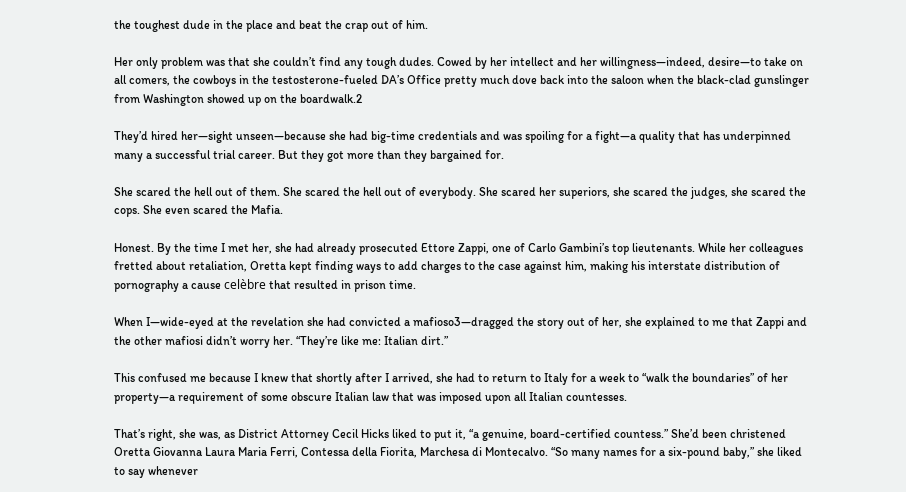the toughest dude in the place and beat the crap out of him.

Her only problem was that she couldn’t find any tough dudes. Cowed by her intellect and her willingness—indeed, desire—to take on all comers, the cowboys in the testosterone-fueled DA’s Office pretty much dove back into the saloon when the black-clad gunslinger from Washington showed up on the boardwalk.2

They’d hired her—sight unseen—because she had big-time credentials and was spoiling for a fight—a quality that has underpinned many a successful trial career. But they got more than they bargained for.

She scared the hell out of them. She scared the hell out of everybody. She scared her superiors, she scared the judges, she scared the cops. She even scared the Mafia.

Honest. By the time I met her, she had already prosecuted Ettore Zappi, one of Carlo Gambini’s top lieutenants. While her colleagues fretted about retaliation, Oretta kept finding ways to add charges to the case against him, making his interstate distribution of pornography a cause celèbre that resulted in prison time.

When I—wide-eyed at the revelation she had convicted a mafioso3—dragged the story out of her, she explained to me that Zappi and the other mafiosi didn’t worry her. “They’re like me: Italian dirt.”

This confused me because I knew that shortly after I arrived, she had to return to Italy for a week to “walk the boundaries” of her property—a requirement of some obscure Italian law that was imposed upon all Italian countesses.

That’s right, she was, as District Attorney Cecil Hicks liked to put it, “a genuine, board-certified countess.” She’d been christened Oretta Giovanna Laura Maria Ferri, Contessa della Fiorita, Marchesa di Montecalvo. “So many names for a six-pound baby,” she liked to say whenever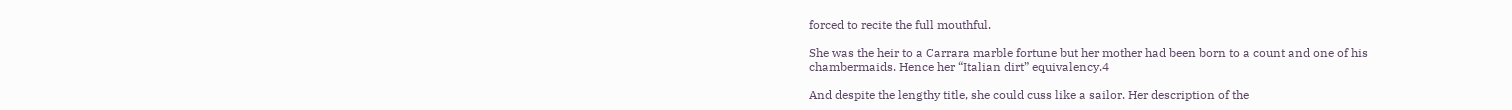forced to recite the full mouthful.

She was the heir to a Carrara marble fortune but her mother had been born to a count and one of his chambermaids. Hence her “Italian dirt” equivalency.4

And despite the lengthy title, she could cuss like a sailor. Her description of the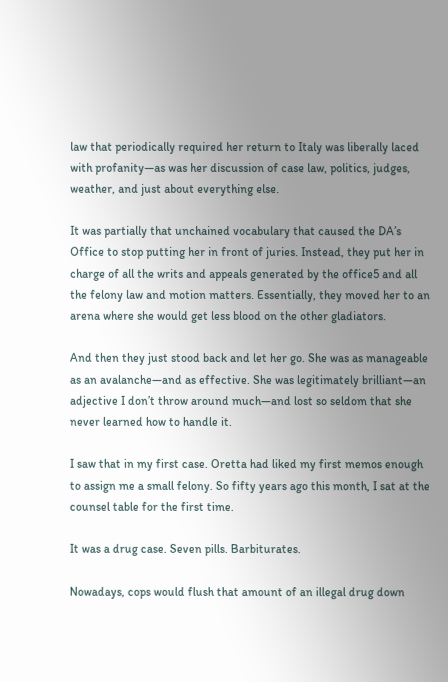law that periodically required her return to Italy was liberally laced with profanity—as was her discussion of case law, politics, judges, weather, and just about everything else.

It was partially that unchained vocabulary that caused the DA’s Office to stop putting her in front of juries. Instead, they put her in charge of all the writs and appeals generated by the office5 and all the felony law and motion matters. Essentially, they moved her to an arena where she would get less blood on the other gladiators.

And then they just stood back and let her go. She was as manageable as an avalanche—and as effective. She was legitimately brilliant—an adjective I don’t throw around much—and lost so seldom that she never learned how to handle it.

I saw that in my first case. Oretta had liked my first memos enough to assign me a small felony. So fifty years ago this month, I sat at the counsel table for the first time.

It was a drug case. Seven pills. Barbiturates.

Nowadays, cops would flush that amount of an illegal drug down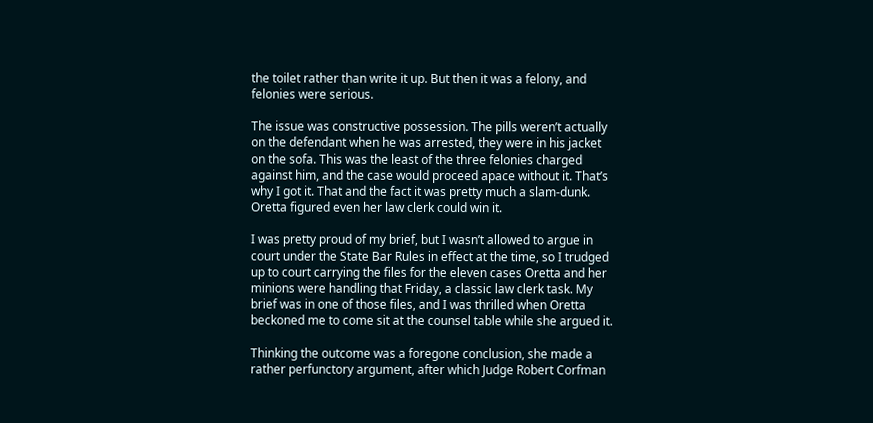the toilet rather than write it up. But then it was a felony, and felonies were serious.

The issue was constructive possession. The pills weren’t actually on the defendant when he was arrested, they were in his jacket on the sofa. This was the least of the three felonies charged against him, and the case would proceed apace without it. That’s why I got it. That and the fact it was pretty much a slam-dunk. Oretta figured even her law clerk could win it.

I was pretty proud of my brief, but I wasn’t allowed to argue in court under the State Bar Rules in effect at the time, so I trudged up to court carrying the files for the eleven cases Oretta and her minions were handling that Friday, a classic law clerk task. My brief was in one of those files, and I was thrilled when Oretta beckoned me to come sit at the counsel table while she argued it.

Thinking the outcome was a foregone conclusion, she made a rather perfunctory argument, after which Judge Robert Corfman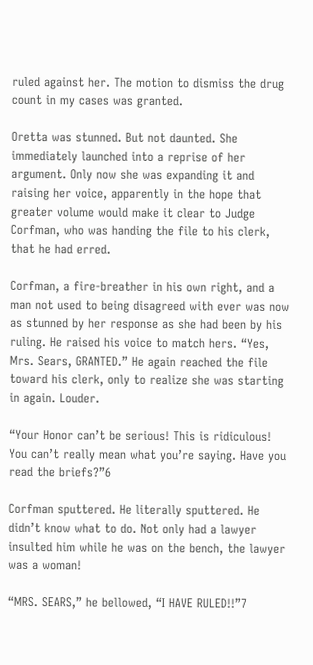ruled against her. The motion to dismiss the drug count in my cases was granted.

Oretta was stunned. But not daunted. She immediately launched into a reprise of her argument. Only now she was expanding it and raising her voice, apparently in the hope that greater volume would make it clear to Judge Corfman, who was handing the file to his clerk, that he had erred.

Corfman, a fire-breather in his own right, and a man not used to being disagreed with ever was now as stunned by her response as she had been by his ruling. He raised his voice to match hers. “Yes, Mrs. Sears, GRANTED.” He again reached the file toward his clerk, only to realize she was starting in again. Louder.

“Your Honor can’t be serious! This is ridiculous! You can’t really mean what you’re saying. Have you read the briefs?”6

Corfman sputtered. He literally sputtered. He didn’t know what to do. Not only had a lawyer insulted him while he was on the bench, the lawyer was a woman!

“MRS. SEARS,” he bellowed, “I HAVE RULED!!”7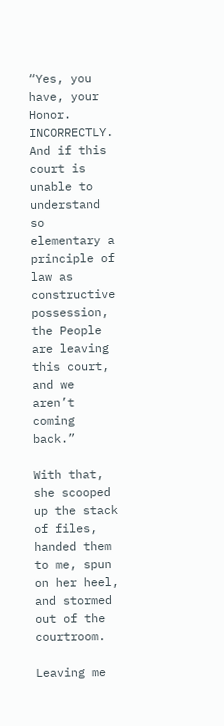“Yes, you have, your Honor. INCORRECTLY. And if this court is unable to understand so elementary a principle of law as constructive possession, the People are leaving this court, and we aren’t coming back.”

With that, she scooped up the stack of files, handed them to me, spun on her heel, and stormed out of the courtroom.

Leaving me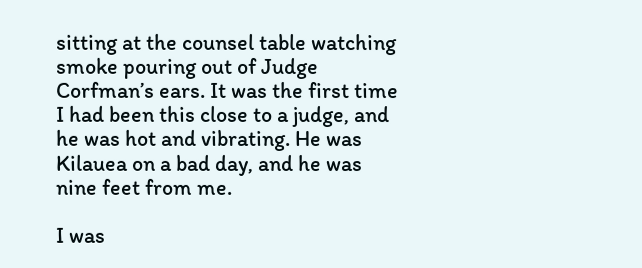sitting at the counsel table watching smoke pouring out of Judge Corfman’s ears. It was the first time I had been this close to a judge, and he was hot and vibrating. He was Kilauea on a bad day, and he was nine feet from me.

I was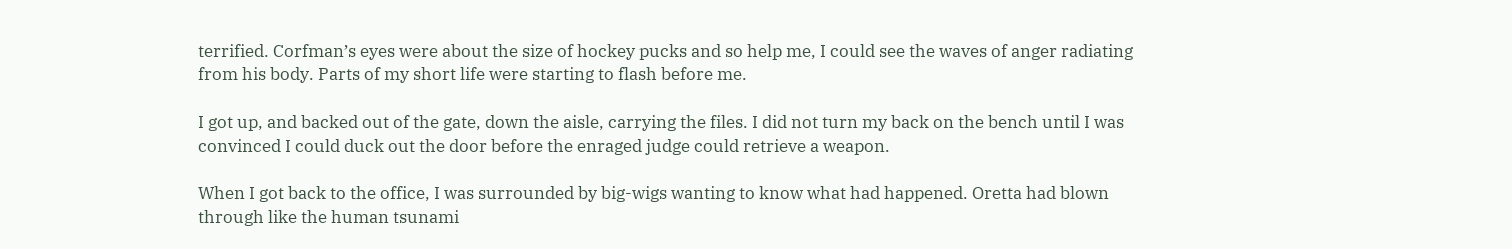terrified. Corfman’s eyes were about the size of hockey pucks and so help me, I could see the waves of anger radiating from his body. Parts of my short life were starting to flash before me.

I got up, and backed out of the gate, down the aisle, carrying the files. I did not turn my back on the bench until I was convinced I could duck out the door before the enraged judge could retrieve a weapon.

When I got back to the office, I was surrounded by big-wigs wanting to know what had happened. Oretta had blown through like the human tsunami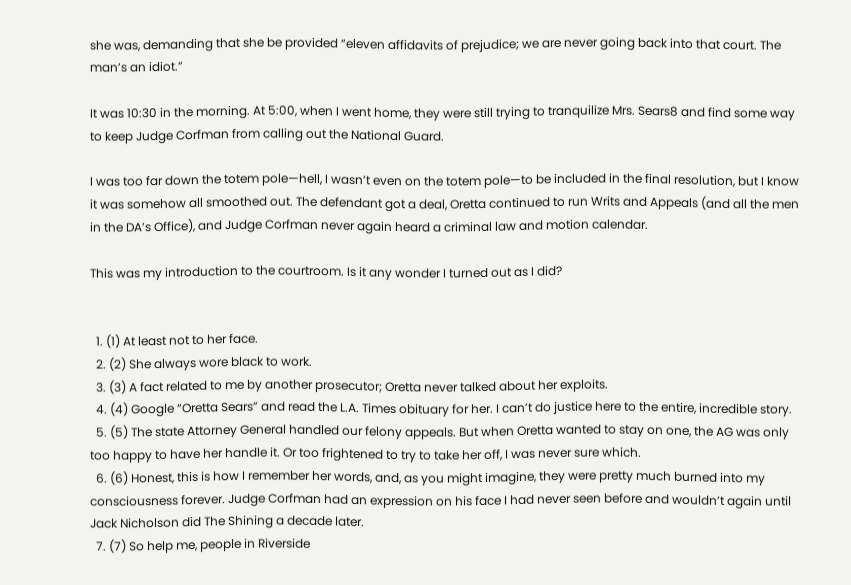she was, demanding that she be provided “eleven affidavits of prejudice; we are never going back into that court. The man’s an idiot.”

It was 10:30 in the morning. At 5:00, when I went home, they were still trying to tranquilize Mrs. Sears8 and find some way to keep Judge Corfman from calling out the National Guard.

I was too far down the totem pole—hell, I wasn’t even on the totem pole—to be included in the final resolution, but I know it was somehow all smoothed out. The defendant got a deal, Oretta continued to run Writs and Appeals (and all the men in the DA’s Office), and Judge Corfman never again heard a criminal law and motion calendar.

This was my introduction to the courtroom. Is it any wonder I turned out as I did?


  1. (1) At least not to her face.
  2. (2) She always wore black to work.
  3. (3) A fact related to me by another prosecutor; Oretta never talked about her exploits.
  4. (4) Google “Oretta Sears” and read the L.A. Times obituary for her. I can’t do justice here to the entire, incredible story.
  5. (5) The state Attorney General handled our felony appeals. But when Oretta wanted to stay on one, the AG was only too happy to have her handle it. Or too frightened to try to take her off, I was never sure which.
  6. (6) Honest, this is how I remember her words, and, as you might imagine, they were pretty much burned into my consciousness forever. Judge Corfman had an expression on his face I had never seen before and wouldn’t again until Jack Nicholson did The Shining a decade later.
  7. (7) So help me, people in Riverside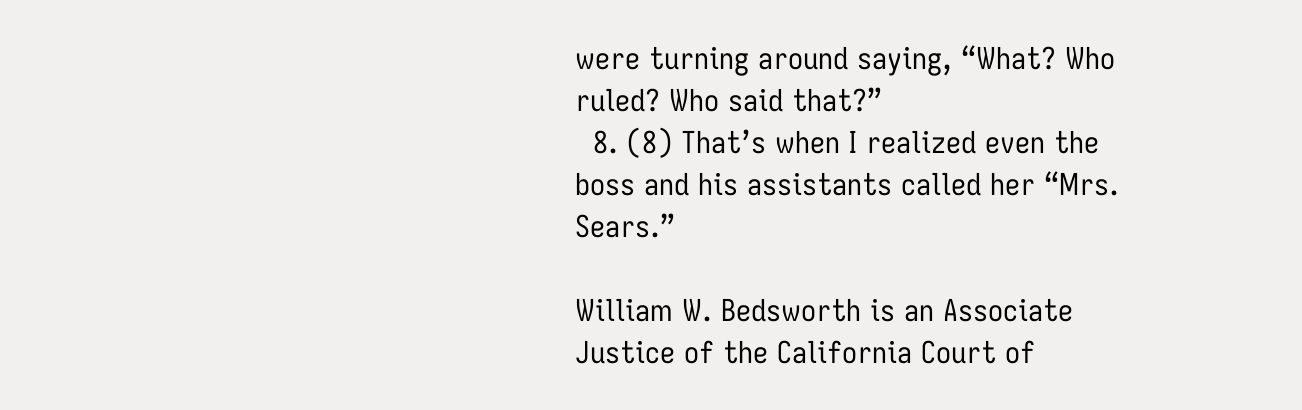were turning around saying, “What? Who ruled? Who said that?”
  8. (8) That’s when I realized even the boss and his assistants called her “Mrs. Sears.”

William W. Bedsworth is an Associate Justice of the California Court of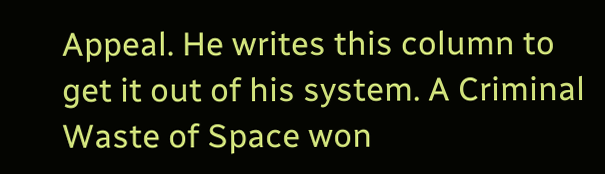Appeal. He writes this column to get it out of his system. A Criminal Waste of Space won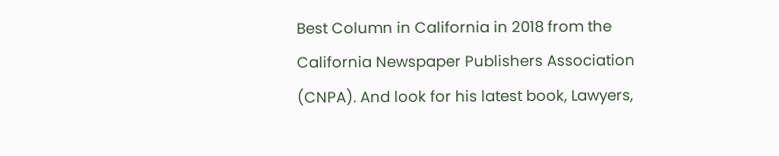Best Column in California in 2018 from the California Newspaper Publishers Association (CNPA). And look for his latest book, Lawyers,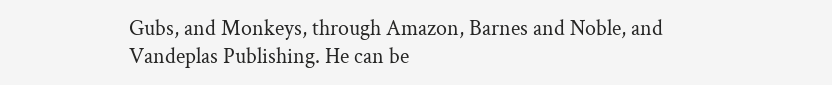Gubs, and Monkeys, through Amazon, Barnes and Noble, and Vandeplas Publishing. He can be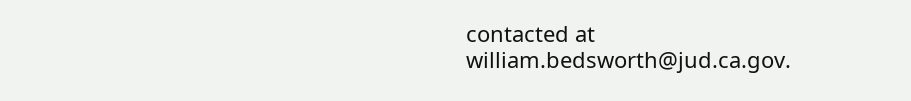contacted at william.bedsworth@jud.ca.gov.